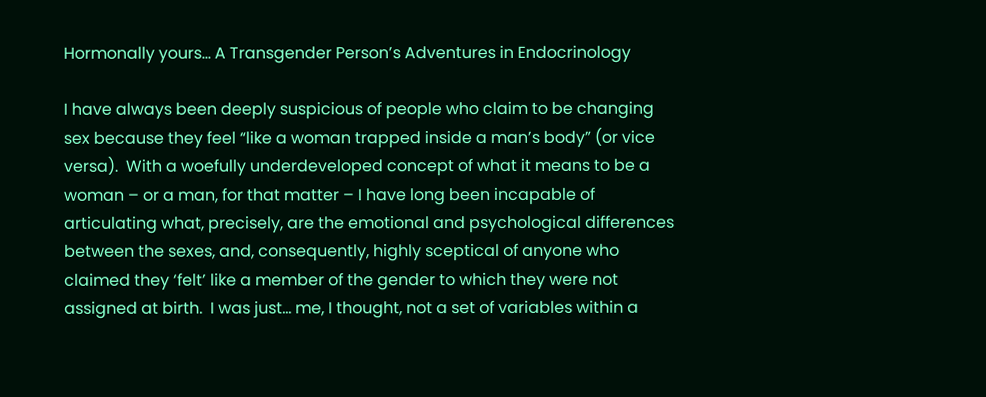Hormonally yours… A Transgender Person’s Adventures in Endocrinology

I have always been deeply suspicious of people who claim to be changing sex because they feel “like a woman trapped inside a man’s body” (or vice versa).  With a woefully underdeveloped concept of what it means to be a woman – or a man, for that matter – I have long been incapable of articulating what, precisely, are the emotional and psychological differences between the sexes, and, consequently, highly sceptical of anyone who claimed they ‘felt’ like a member of the gender to which they were not assigned at birth.  I was just… me, I thought, not a set of variables within a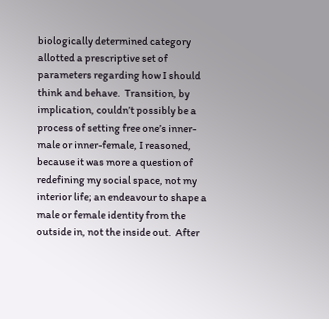biologically determined category allotted a prescriptive set of parameters regarding how I should think and behave.  Transition, by implication, couldn’t possibly be a process of setting free one’s inner-male or inner-female, I reasoned, because it was more a question of redefining my social space, not my interior life; an endeavour to shape a male or female identity from the outside in, not the inside out.  After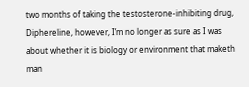two months of taking the testosterone-inhibiting drug, Diphereline, however, I’m no longer as sure as I was about whether it is biology or environment that maketh man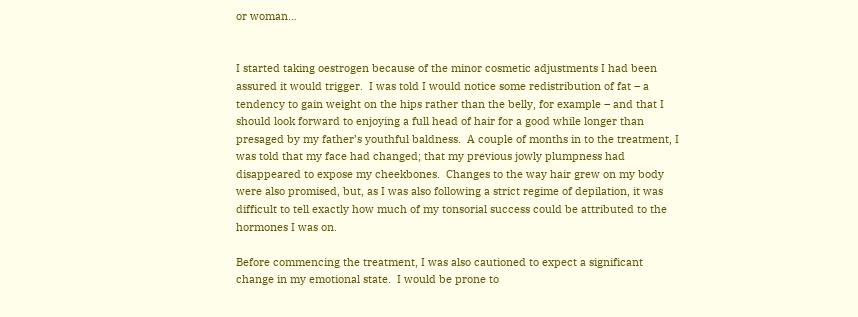or woman…


I started taking oestrogen because of the minor cosmetic adjustments I had been assured it would trigger.  I was told I would notice some redistribution of fat – a tendency to gain weight on the hips rather than the belly, for example – and that I should look forward to enjoying a full head of hair for a good while longer than presaged by my father’s youthful baldness.  A couple of months in to the treatment, I was told that my face had changed; that my previous jowly plumpness had disappeared to expose my cheekbones.  Changes to the way hair grew on my body were also promised, but, as I was also following a strict regime of depilation, it was difficult to tell exactly how much of my tonsorial success could be attributed to the hormones I was on.

Before commencing the treatment, I was also cautioned to expect a significant change in my emotional state.  I would be prone to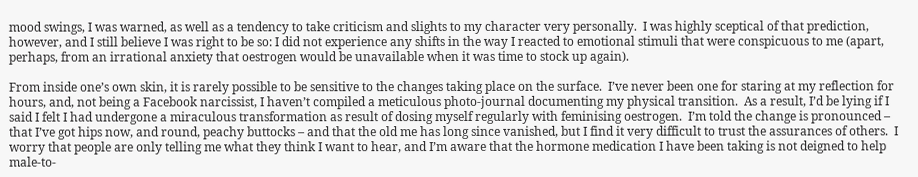mood swings, I was warned, as well as a tendency to take criticism and slights to my character very personally.  I was highly sceptical of that prediction, however, and I still believe I was right to be so: I did not experience any shifts in the way I reacted to emotional stimuli that were conspicuous to me (apart, perhaps, from an irrational anxiety that oestrogen would be unavailable when it was time to stock up again).

From inside one’s own skin, it is rarely possible to be sensitive to the changes taking place on the surface.  I’ve never been one for staring at my reflection for hours, and, not being a Facebook narcissist, I haven’t compiled a meticulous photo-journal documenting my physical transition.  As a result, I’d be lying if I said I felt I had undergone a miraculous transformation as result of dosing myself regularly with feminising oestrogen.  I’m told the change is pronounced – that I’ve got hips now, and round, peachy buttocks – and that the old me has long since vanished, but I find it very difficult to trust the assurances of others.  I worry that people are only telling me what they think I want to hear, and I’m aware that the hormone medication I have been taking is not deigned to help male-to-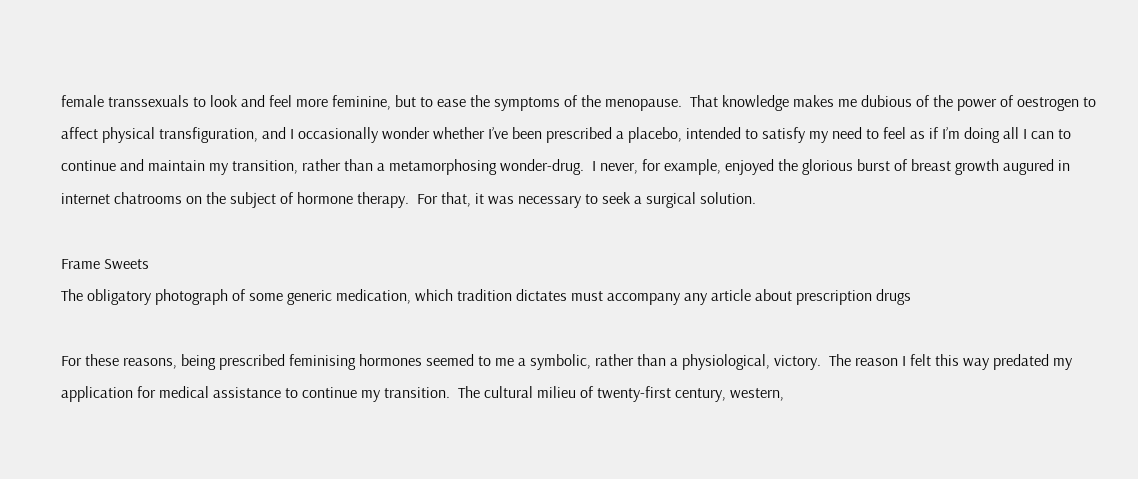female transsexuals to look and feel more feminine, but to ease the symptoms of the menopause.  That knowledge makes me dubious of the power of oestrogen to affect physical transfiguration, and I occasionally wonder whether I’ve been prescribed a placebo, intended to satisfy my need to feel as if I’m doing all I can to continue and maintain my transition, rather than a metamorphosing wonder-drug.  I never, for example, enjoyed the glorious burst of breast growth augured in internet chatrooms on the subject of hormone therapy.  For that, it was necessary to seek a surgical solution.

Frame Sweets
The obligatory photograph of some generic medication, which tradition dictates must accompany any article about prescription drugs

For these reasons, being prescribed feminising hormones seemed to me a symbolic, rather than a physiological, victory.  The reason I felt this way predated my application for medical assistance to continue my transition.  The cultural milieu of twenty-first century, western,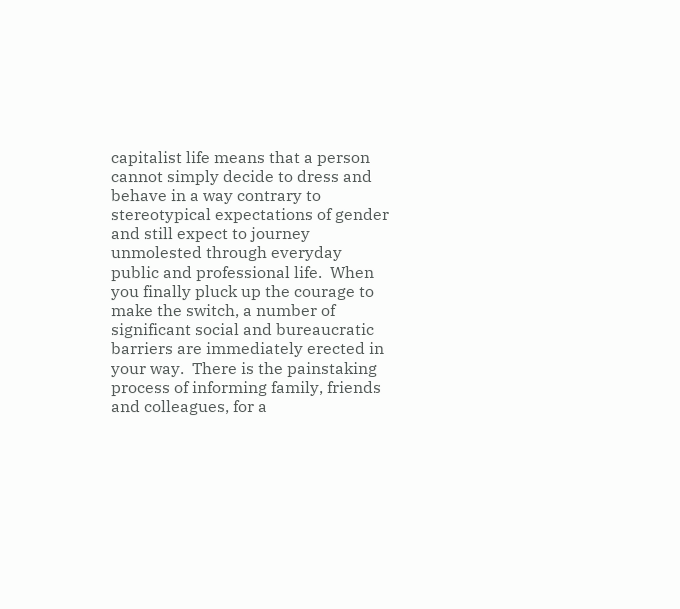capitalist life means that a person cannot simply decide to dress and behave in a way contrary to stereotypical expectations of gender and still expect to journey unmolested through everyday public and professional life.  When you finally pluck up the courage to make the switch, a number of significant social and bureaucratic barriers are immediately erected in your way.  There is the painstaking process of informing family, friends and colleagues, for a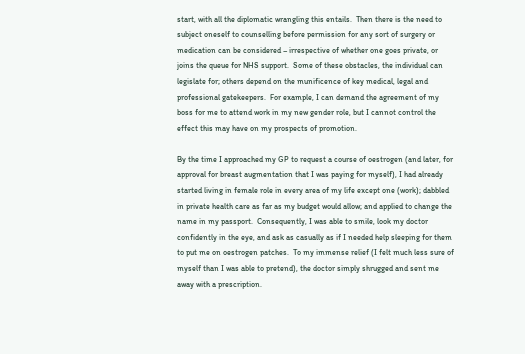start, with all the diplomatic wrangling this entails.  Then there is the need to subject oneself to counselling before permission for any sort of surgery or medication can be considered – irrespective of whether one goes private, or joins the queue for NHS support.  Some of these obstacles, the individual can legislate for; others depend on the munificence of key medical, legal and professional gatekeepers.  For example, I can demand the agreement of my boss for me to attend work in my new gender role, but I cannot control the effect this may have on my prospects of promotion.

By the time I approached my GP to request a course of oestrogen (and later, for approval for breast augmentation that I was paying for myself), I had already started living in female role in every area of my life except one (work); dabbled in private health care as far as my budget would allow; and applied to change the name in my passport.  Consequently, I was able to smile, look my doctor confidently in the eye, and ask as casually as if I needed help sleeping for them to put me on oestrogen patches.  To my immense relief (I felt much less sure of myself than I was able to pretend), the doctor simply shrugged and sent me away with a prescription.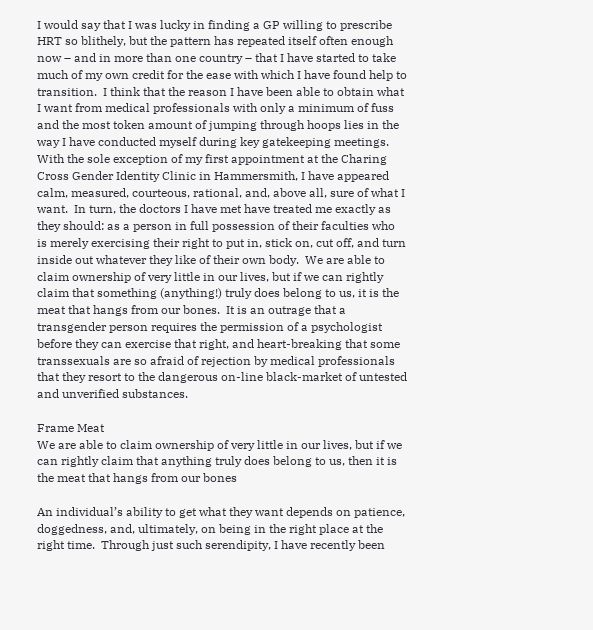I would say that I was lucky in finding a GP willing to prescribe HRT so blithely, but the pattern has repeated itself often enough now – and in more than one country – that I have started to take much of my own credit for the ease with which I have found help to transition.  I think that the reason I have been able to obtain what I want from medical professionals with only a minimum of fuss and the most token amount of jumping through hoops lies in the way I have conducted myself during key gatekeeping meetings.  With the sole exception of my first appointment at the Charing Cross Gender Identity Clinic in Hammersmith, I have appeared calm, measured, courteous, rational, and, above all, sure of what I want.  In turn, the doctors I have met have treated me exactly as they should: as a person in full possession of their faculties who is merely exercising their right to put in, stick on, cut off, and turn inside out whatever they like of their own body.  We are able to claim ownership of very little in our lives, but if we can rightly claim that something (anything!) truly does belong to us, it is the meat that hangs from our bones.  It is an outrage that a transgender person requires the permission of a psychologist before they can exercise that right, and heart-breaking that some transsexuals are so afraid of rejection by medical professionals that they resort to the dangerous on-line black-market of untested and unverified substances.

Frame Meat
We are able to claim ownership of very little in our lives, but if we can rightly claim that anything truly does belong to us, then it is the meat that hangs from our bones

An individual’s ability to get what they want depends on patience, doggedness, and, ultimately, on being in the right place at the right time.  Through just such serendipity, I have recently been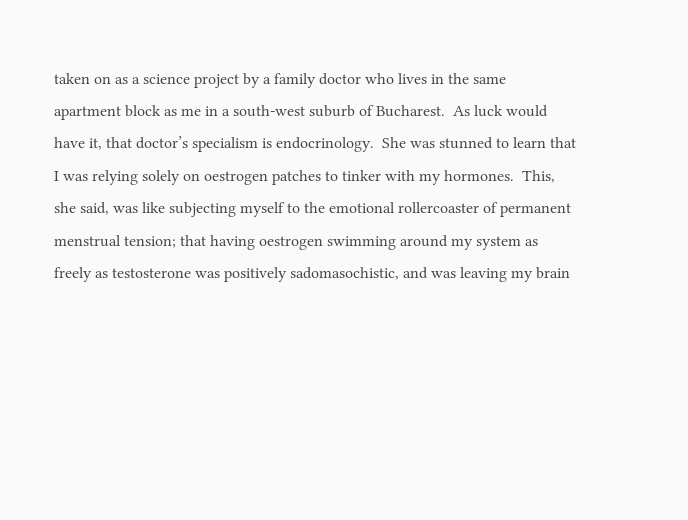taken on as a science project by a family doctor who lives in the same apartment block as me in a south-west suburb of Bucharest.  As luck would have it, that doctor’s specialism is endocrinology.  She was stunned to learn that I was relying solely on oestrogen patches to tinker with my hormones.  This, she said, was like subjecting myself to the emotional rollercoaster of permanent menstrual tension; that having oestrogen swimming around my system as freely as testosterone was positively sadomasochistic, and was leaving my brain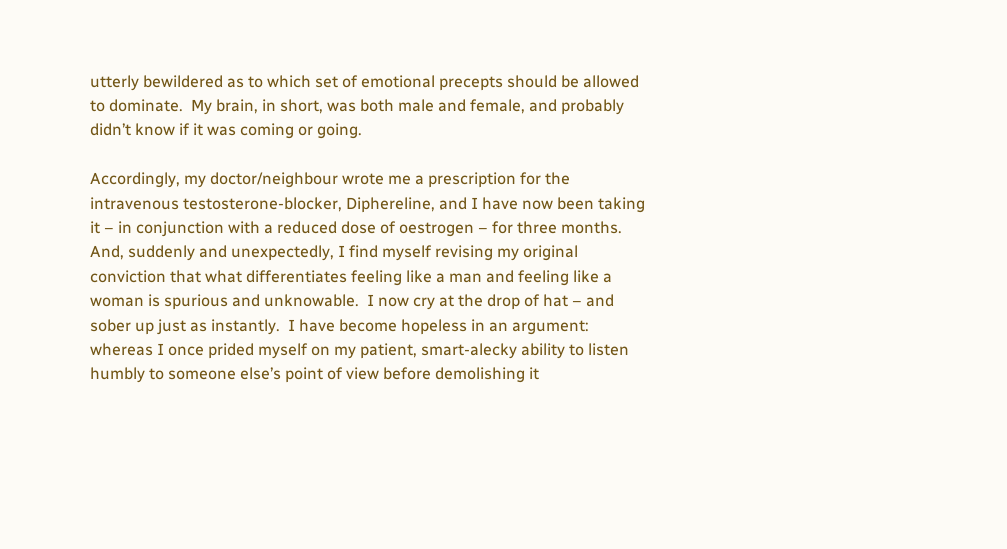utterly bewildered as to which set of emotional precepts should be allowed to dominate.  My brain, in short, was both male and female, and probably didn’t know if it was coming or going.

Accordingly, my doctor/neighbour wrote me a prescription for the intravenous testosterone-blocker, Diphereline, and I have now been taking it – in conjunction with a reduced dose of oestrogen – for three months.  And, suddenly and unexpectedly, I find myself revising my original conviction that what differentiates feeling like a man and feeling like a woman is spurious and unknowable.  I now cry at the drop of hat – and sober up just as instantly.  I have become hopeless in an argument: whereas I once prided myself on my patient, smart-alecky ability to listen humbly to someone else’s point of view before demolishing it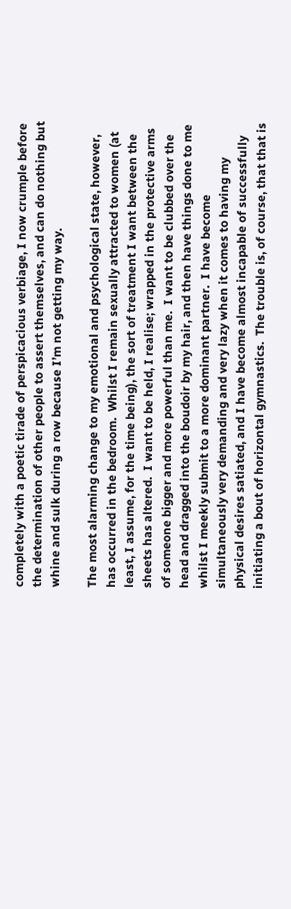completely with a poetic tirade of perspicacious verbiage, I now crumple before the determination of other people to assert themselves, and can do nothing but whine and sulk during a row because I’m not getting my way.

The most alarming change to my emotional and psychological state, however, has occurred in the bedroom.  Whilst I remain sexually attracted to women (at least, I assume, for the time being), the sort of treatment I want between the sheets has altered.  I want to be held, I realise; wrapped in the protective arms of someone bigger and more powerful than me.  I want to be clubbed over the head and dragged into the boudoir by my hair, and then have things done to me whilst I meekly submit to a more dominant partner.  I have become simultaneously very demanding and very lazy when it comes to having my physical desires satiated, and I have become almost incapable of successfully initiating a bout of horizontal gymnastics.  The trouble is, of course, that that is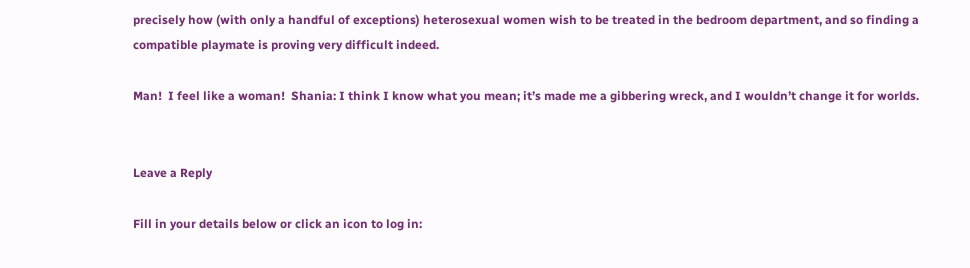precisely how (with only a handful of exceptions) heterosexual women wish to be treated in the bedroom department, and so finding a compatible playmate is proving very difficult indeed.

Man!  I feel like a woman!  Shania: I think I know what you mean; it’s made me a gibbering wreck, and I wouldn’t change it for worlds.


Leave a Reply

Fill in your details below or click an icon to log in: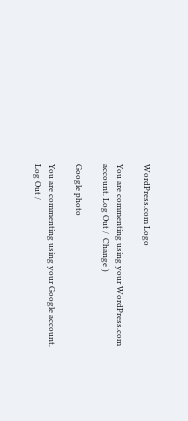WordPress.com Logo

You are commenting using your WordPress.com account. Log Out /  Change )

Google photo

You are commenting using your Google account. Log Out /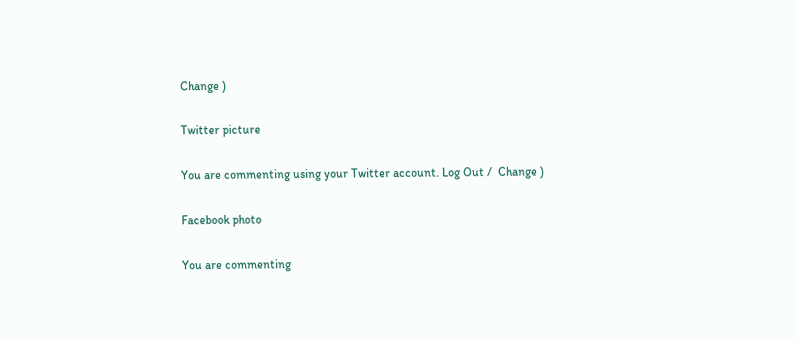Change )

Twitter picture

You are commenting using your Twitter account. Log Out /  Change )

Facebook photo

You are commenting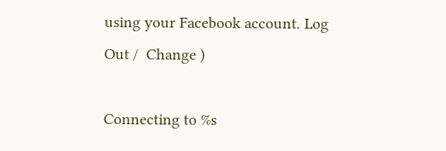using your Facebook account. Log Out /  Change )

Connecting to %s